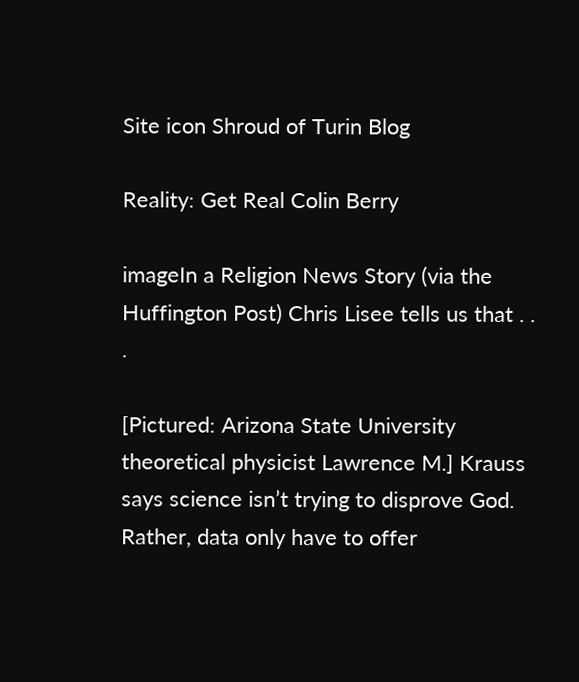Site icon Shroud of Turin Blog

Reality: Get Real Colin Berry

imageIn a Religion News Story (via the Huffington Post) Chris Lisee tells us that . . .

[Pictured: Arizona State University theoretical physicist Lawrence M.] Krauss says science isn’t trying to disprove God. Rather, data only have to offer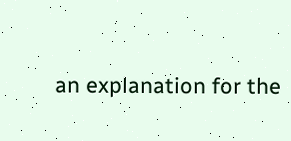an explanation for the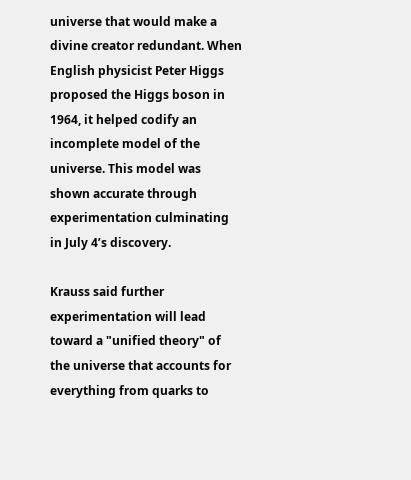universe that would make a divine creator redundant. When English physicist Peter Higgs proposed the Higgs boson in 1964, it helped codify an incomplete model of the universe. This model was shown accurate through experimentation culminating in July 4’s discovery.

Krauss said further experimentation will lead toward a "unified theory" of the universe that accounts for everything from quarks to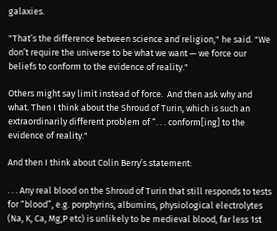galaxies.

"That’s the difference between science and religion," he said. "We don’t require the universe to be what we want — we force our beliefs to conform to the evidence of reality."

Others might say limit instead of force.  And then ask why and what. Then I think about the Shroud of Turin, which is such an extraordinarily different problem of “. . . conform[ing] to the evidence of reality."

And then I think about Colin Berry’s statement:

. . . Any real blood on the Shroud of Turin that still responds to tests for “blood”, e.g. porphyrins, albumins, physiological electrolytes (Na, K, Ca, Mg,P etc) is unlikely to be medieval blood, far less 1st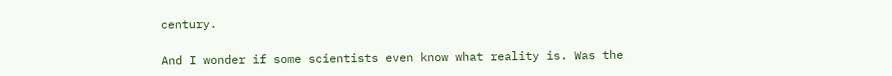century.

And I wonder if some scientists even know what reality is. Was the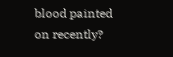blood painted on recently?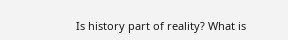Is history part of reality? What is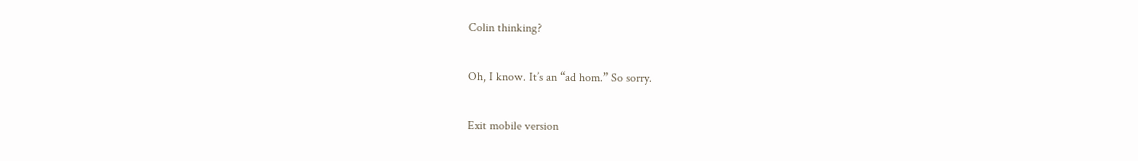Colin thinking?

Oh, I know. It’s an “ad hom.” So sorry.

Exit mobile version